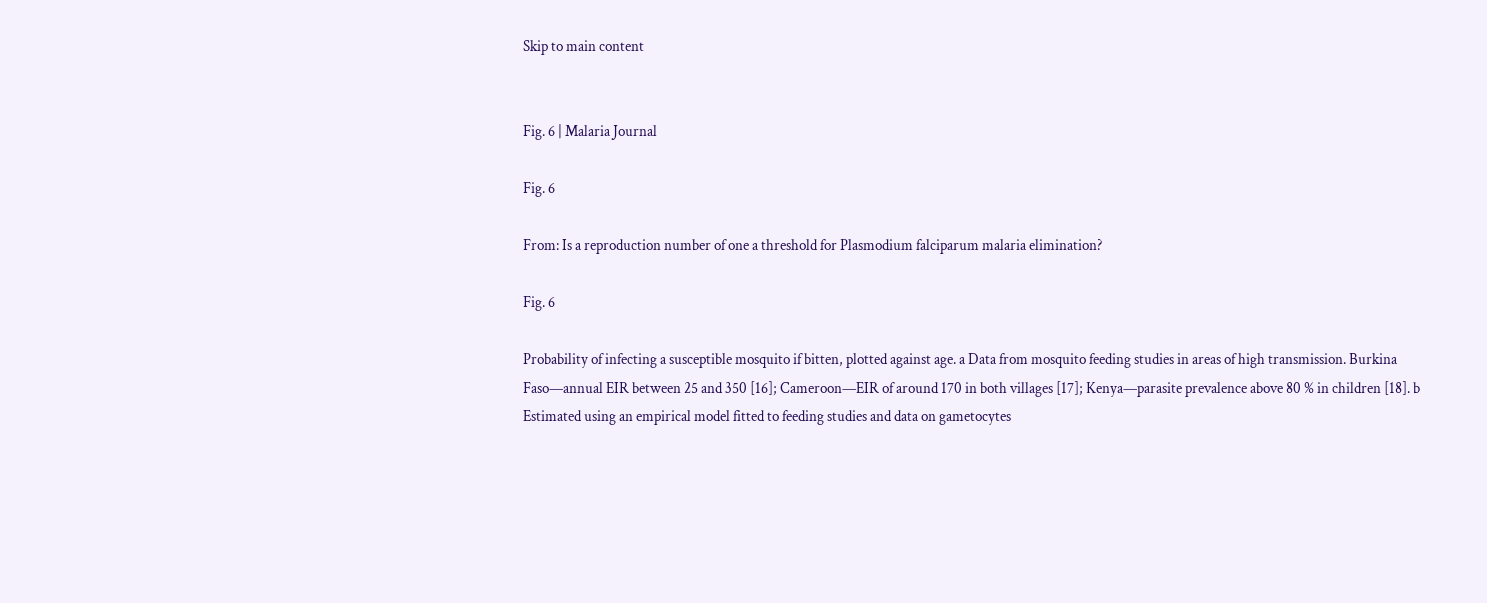Skip to main content


Fig. 6 | Malaria Journal

Fig. 6

From: Is a reproduction number of one a threshold for Plasmodium falciparum malaria elimination?

Fig. 6

Probability of infecting a susceptible mosquito if bitten, plotted against age. a Data from mosquito feeding studies in areas of high transmission. Burkina Faso—annual EIR between 25 and 350 [16]; Cameroon—EIR of around 170 in both villages [17]; Kenya—parasite prevalence above 80 % in children [18]. b Estimated using an empirical model fitted to feeding studies and data on gametocytes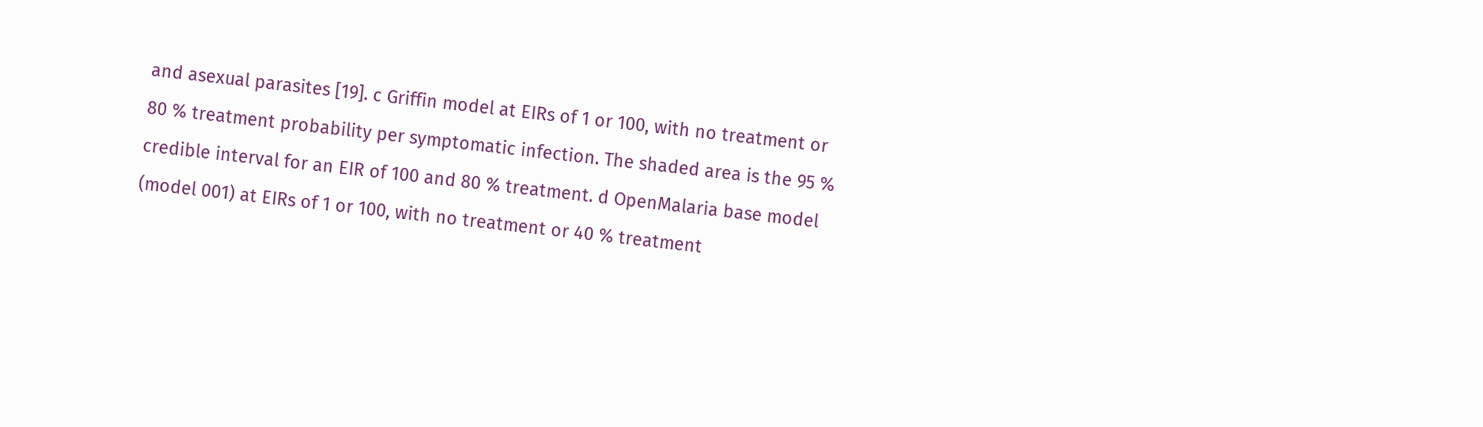and asexual parasites [19]. c Griffin model at EIRs of 1 or 100, with no treatment or 80 % treatment probability per symptomatic infection. The shaded area is the 95 % credible interval for an EIR of 100 and 80 % treatment. d OpenMalaria base model (model 001) at EIRs of 1 or 100, with no treatment or 40 % treatment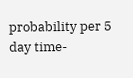probability per 5 day time-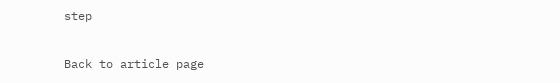step

Back to article page